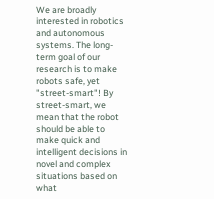We are broadly interested in robotics and autonomous systems. The long-term goal of our research is to make robots safe, yet "street-smart"! By street-smart, we mean that the robot should be able to make quick and intelligent decisions in novel and complex situations based on what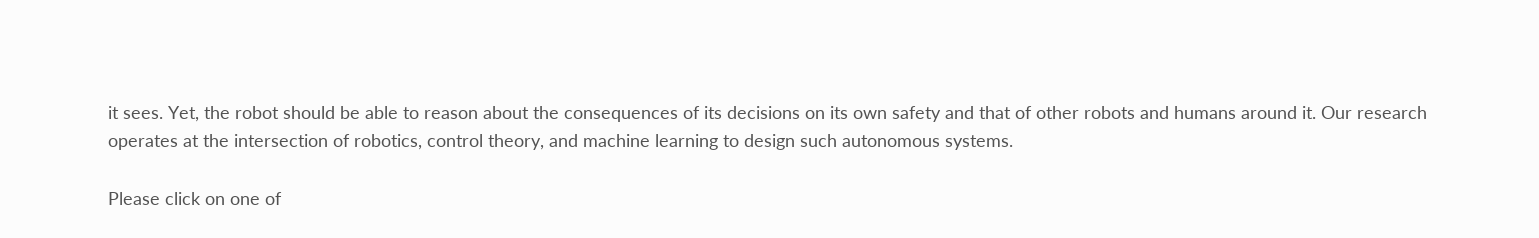it sees. Yet, the robot should be able to reason about the consequences of its decisions on its own safety and that of other robots and humans around it. Our research operates at the intersection of robotics, control theory, and machine learning to design such autonomous systems.

Please click on one of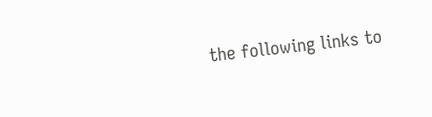the following links to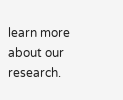learn more about our research.